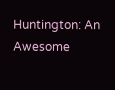Huntington: An Awesome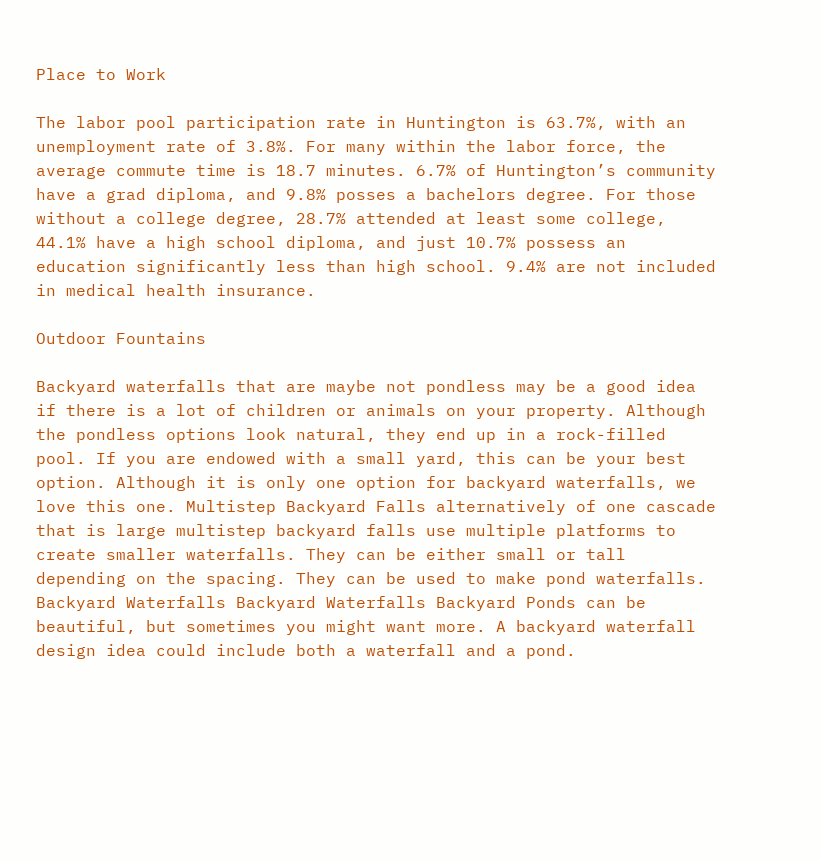Place to Work

The labor pool participation rate in Huntington is 63.7%, with an unemployment rate of 3.8%. For many within the labor force, the average commute time is 18.7 minutes. 6.7% of Huntington’s community have a grad diploma, and 9.8% posses a bachelors degree. For those without a college degree, 28.7% attended at least some college, 44.1% have a high school diploma, and just 10.7% possess an education significantly less than high school. 9.4% are not included in medical health insurance.

Outdoor Fountains

Backyard waterfalls that are maybe not pondless may be a good idea if there is a lot of children or animals on your property. Although the pondless options look natural, they end up in a rock-filled pool. If you are endowed with a small yard, this can be your best option. Although it is only one option for backyard waterfalls, we love this one. Multistep Backyard Falls alternatively of one cascade that is large multistep backyard falls use multiple platforms to create smaller waterfalls. They can be either small or tall depending on the spacing. They can be used to make pond waterfalls. Backyard Waterfalls Backyard Waterfalls Backyard Ponds can be beautiful, but sometimes you might want more. A backyard waterfall design idea could include both a waterfall and a pond.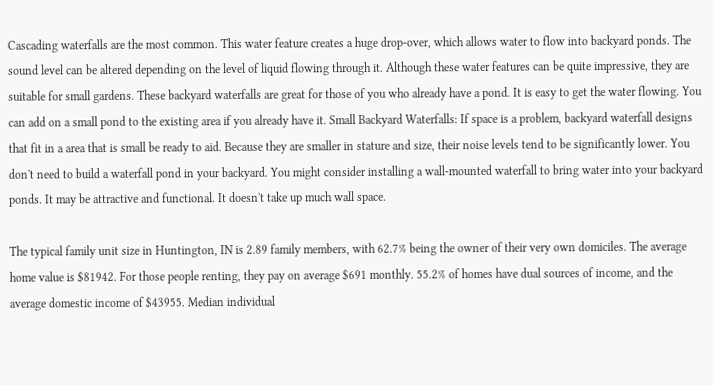Cascading waterfalls are the most common. This water feature creates a huge drop-over, which allows water to flow into backyard ponds. The sound level can be altered depending on the level of liquid flowing through it. Although these water features can be quite impressive, they are suitable for small gardens. These backyard waterfalls are great for those of you who already have a pond. It is easy to get the water flowing. You can add on a small pond to the existing area if you already have it. Small Backyard Waterfalls: If space is a problem, backyard waterfall designs that fit in a area that is small be ready to aid. Because they are smaller in stature and size, their noise levels tend to be significantly lower. You don't need to build a waterfall pond in your backyard. You might consider installing a wall-mounted waterfall to bring water into your backyard ponds. It may be attractive and functional. It doesn't take up much wall space.

The typical family unit size in Huntington, IN is 2.89 family members, with 62.7% being the owner of their very own domiciles. The average home value is $81942. For those people renting, they pay on average $691 monthly. 55.2% of homes have dual sources of income, and the average domestic income of $43955. Median individual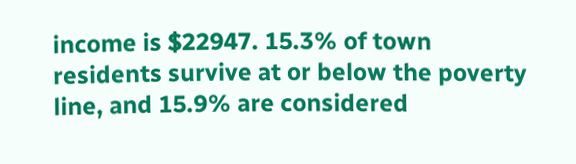income is $22947. 15.3% of town residents survive at or below the poverty line, and 15.9% are considered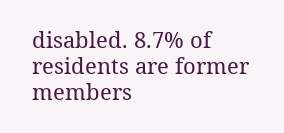disabled. 8.7% of residents are former members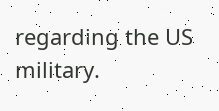regarding the US military.